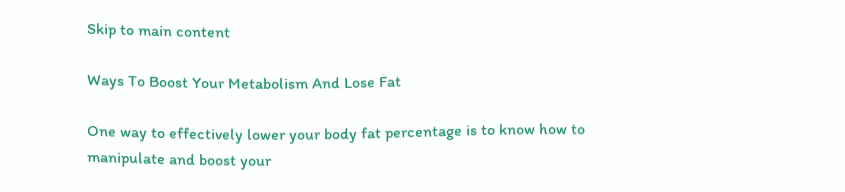Skip to main content

Ways To Boost Your Metabolism And Lose Fat

One way to effectively lower your body fat percentage is to know how to manipulate and boost your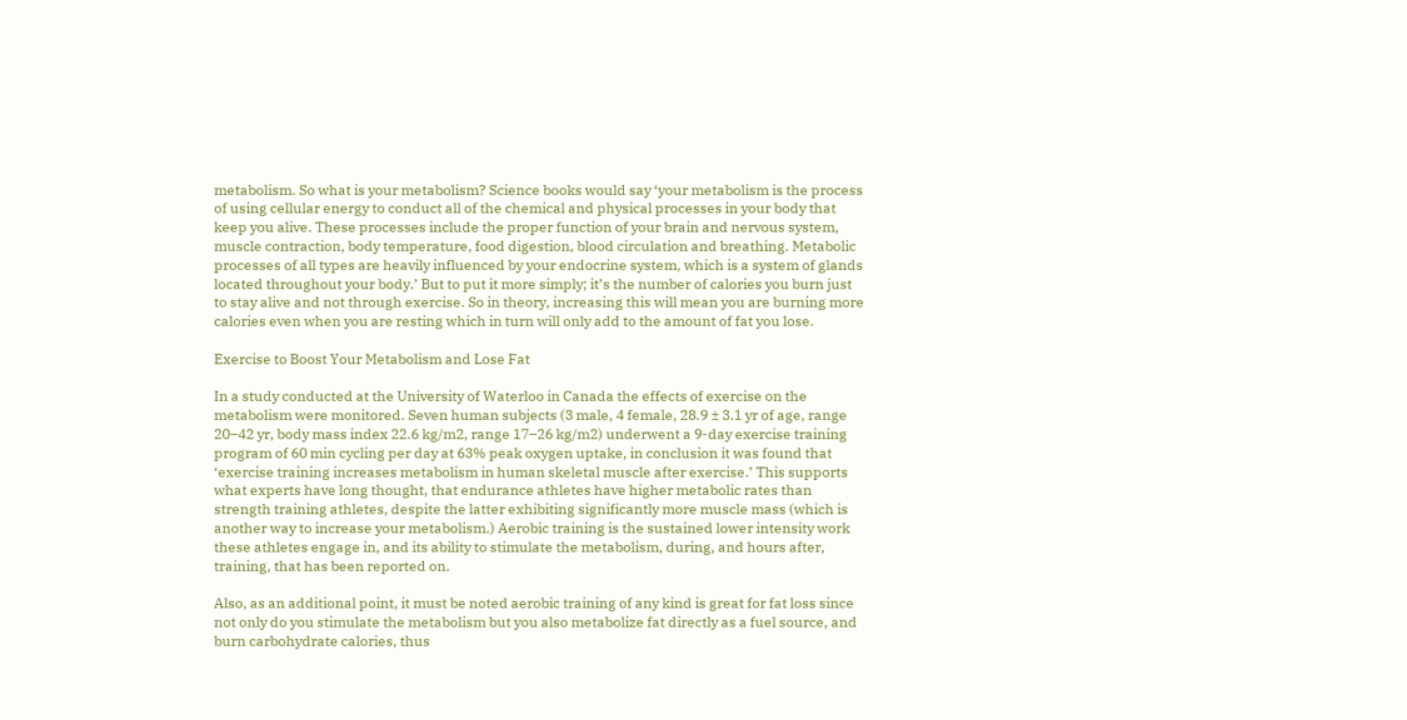metabolism. So what is your metabolism? Science books would say ‘your metabolism is the process of using cellular energy to conduct all of the chemical and physical processes in your body that keep you alive. These processes include the proper function of your brain and nervous system, muscle contraction, body temperature, food digestion, blood circulation and breathing. Metabolic processes of all types are heavily influenced by your endocrine system, which is a system of glands located throughout your body.’ But to put it more simply; it’s the number of calories you burn just to stay alive and not through exercise. So in theory, increasing this will mean you are burning more calories even when you are resting which in turn will only add to the amount of fat you lose.

Exercise to Boost Your Metabolism and Lose Fat

In a study conducted at the University of Waterloo in Canada the effects of exercise on the metabolism were monitored. Seven human subjects (3 male, 4 female, 28.9 ± 3.1 yr of age, range 20–42 yr, body mass index 22.6 kg/m2, range 17–26 kg/m2) underwent a 9-day exercise training program of 60 min cycling per day at 63% peak oxygen uptake, in conclusion it was found that ‘exercise training increases metabolism in human skeletal muscle after exercise.’ This supports what experts have long thought, that endurance athletes have higher metabolic rates than strength training athletes, despite the latter exhibiting significantly more muscle mass (which is another way to increase your metabolism.) Aerobic training is the sustained lower intensity work these athletes engage in, and its ability to stimulate the metabolism, during, and hours after, training, that has been reported on.

Also, as an additional point, it must be noted aerobic training of any kind is great for fat loss since not only do you stimulate the metabolism but you also metabolize fat directly as a fuel source, and burn carbohydrate calories, thus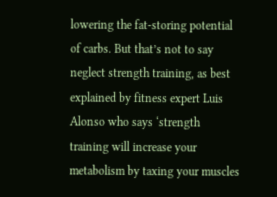lowering the fat-storing potential of carbs. But that’s not to say neglect strength training, as best explained by fitness expert Luis Alonso who says ‘strength training will increase your metabolism by taxing your muscles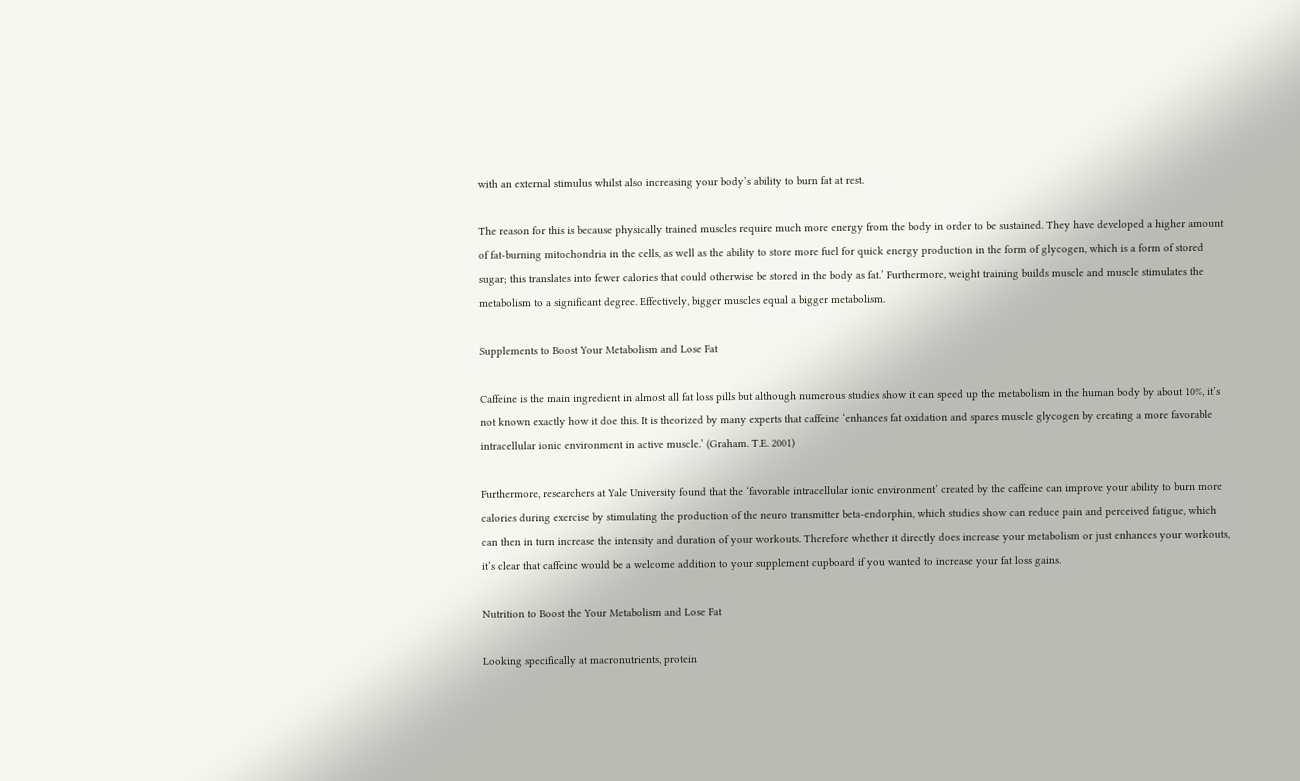with an external stimulus whilst also increasing your body’s ability to burn fat at rest.

The reason for this is because physically trained muscles require much more energy from the body in order to be sustained. They have developed a higher amount of fat-burning mitochondria in the cells, as well as the ability to store more fuel for quick energy production in the form of glycogen, which is a form of stored sugar; this translates into fewer calories that could otherwise be stored in the body as fat.’ Furthermore, weight training builds muscle and muscle stimulates the metabolism to a significant degree. Effectively, bigger muscles equal a bigger metabolism.

Supplements to Boost Your Metabolism and Lose Fat

Caffeine is the main ingredient in almost all fat loss pills but although numerous studies show it can speed up the metabolism in the human body by about 10%, it’s not known exactly how it doe this. It is theorized by many experts that caffeine ‘enhances fat oxidation and spares muscle glycogen by creating a more favorable intracellular ionic environment in active muscle.’ (Graham. T.E. 2001)

Furthermore, researchers at Yale University found that the ‘favorable intracellular ionic environment’ created by the caffeine can improve your ability to burn more calories during exercise by stimulating the production of the neuro transmitter beta-endorphin, which studies show can reduce pain and perceived fatigue, which can then in turn increase the intensity and duration of your workouts. Therefore whether it directly does increase your metabolism or just enhances your workouts, it’s clear that caffeine would be a welcome addition to your supplement cupboard if you wanted to increase your fat loss gains.

Nutrition to Boost the Your Metabolism and Lose Fat

Looking specifically at macronutrients, protein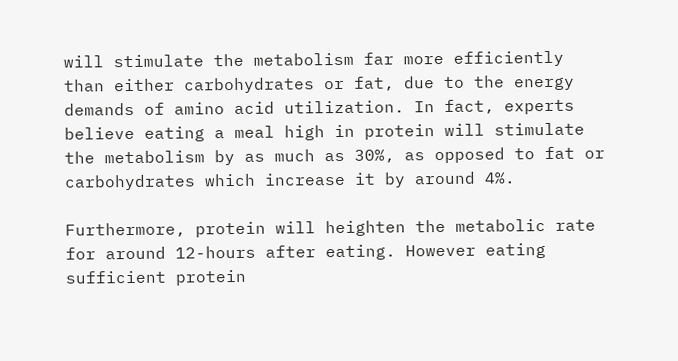will stimulate the metabolism far more efficiently than either carbohydrates or fat, due to the energy demands of amino acid utilization. In fact, experts believe eating a meal high in protein will stimulate the metabolism by as much as 30%, as opposed to fat or carbohydrates which increase it by around 4%.

Furthermore, protein will heighten the metabolic rate for around 12-hours after eating. However eating sufficient protein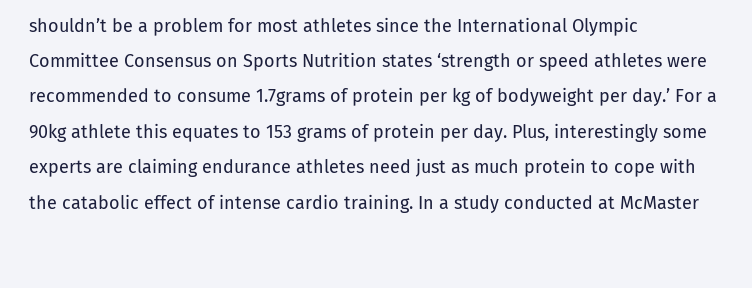shouldn’t be a problem for most athletes since the International Olympic Committee Consensus on Sports Nutrition states ‘strength or speed athletes were recommended to consume 1.7grams of protein per kg of bodyweight per day.’ For a 90kg athlete this equates to 153 grams of protein per day. Plus, interestingly some experts are claiming endurance athletes need just as much protein to cope with the catabolic effect of intense cardio training. In a study conducted at McMaster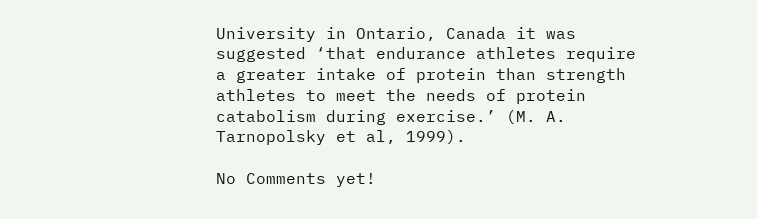University in Ontario, Canada it was suggested ‘that endurance athletes require a greater intake of protein than strength athletes to meet the needs of protein catabolism during exercise.’ (M. A. Tarnopolsky et al, 1999).

No Comments yet!